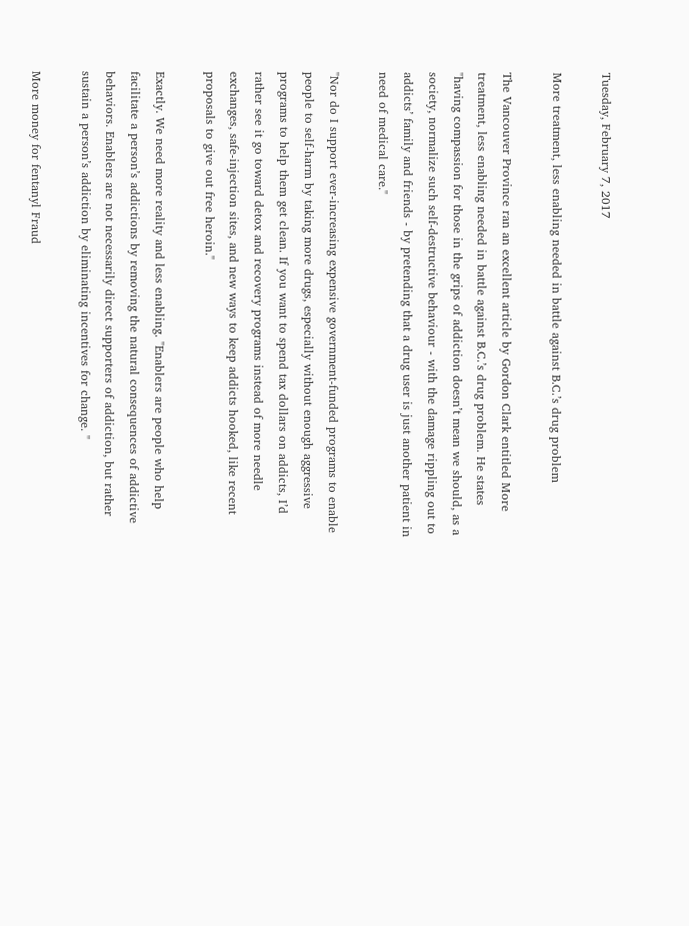Tuesday, February 7, 2017

More treatment, less enabling needed in battle against B.C.’s drug problem

The Vancouver Province ran an excellent article by Gordon Clark entitled More treatment, less enabling needed in battle against B.C.’s drug problem. He states "having compassion for those in the grips of addiction doesn’t mean we should, as a society, normalize such self-destructive behaviour - with the damage rippling out to addicts’ family and friends - by pretending that a drug user is just another patient in need of medical care."

"Nor do I support ever-increasing expensive government-funded programs to enable people to self-harm by taking more drugs, especially without enough aggressive programs to help them get clean. If you want to spend tax dollars on addicts, I’d rather see it go toward detox and recovery programs instead of more needle exchanges, safe-injection sites, and new ways to keep addicts hooked, like recent proposals to give out free heroin."

Exactly. We need more reality and less enabling. "Enablers are people who help facilitate a person’s addictions by removing the natural consequences of addictive behaviors. Enablers are not necessarily direct supporters of addiction, but rather sustain a person’s addiction by eliminating incentives for change. "

More money for fentanyl Fraud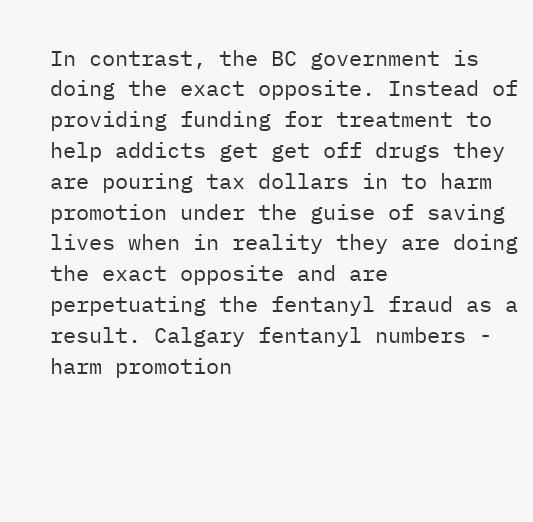In contrast, the BC government is doing the exact opposite. Instead of providing funding for treatment to help addicts get get off drugs they are pouring tax dollars in to harm promotion under the guise of saving lives when in reality they are doing the exact opposite and are perpetuating the fentanyl fraud as a result. Calgary fentanyl numbers - harm promotion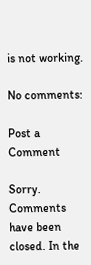is not working.

No comments:

Post a Comment

Sorry. Comments have been closed. In the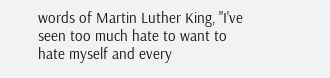words of Martin Luther King, "I've seen too much hate to want to hate myself and every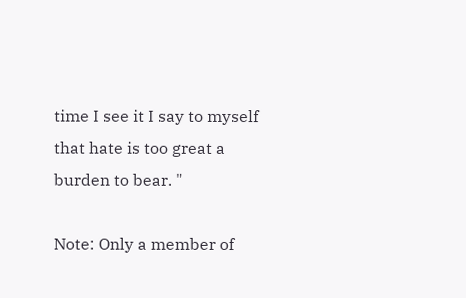time I see it I say to myself that hate is too great a burden to bear. "

Note: Only a member of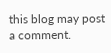this blog may post a comment.